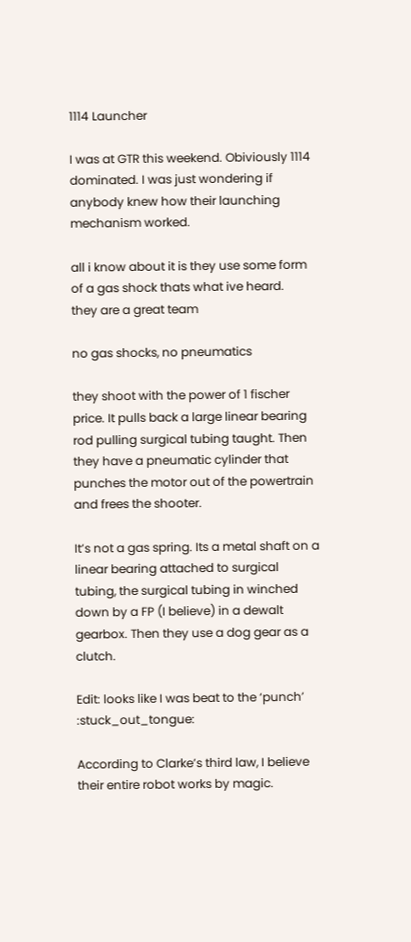1114 Launcher

I was at GTR this weekend. Obiviously 1114 dominated. I was just wondering if anybody knew how their launching mechanism worked.

all i know about it is they use some form of a gas shock thats what ive heard.
they are a great team

no gas shocks, no pneumatics

they shoot with the power of 1 fischer price. It pulls back a large linear bearing rod pulling surgical tubing taught. Then they have a pneumatic cylinder that punches the motor out of the powertrain and frees the shooter.

It’s not a gas spring. Its a metal shaft on a linear bearing attached to surgical tubing, the surgical tubing in winched down by a FP (I believe) in a dewalt gearbox. Then they use a dog gear as a clutch.

Edit: looks like I was beat to the ‘punch’ :stuck_out_tongue:

According to Clarke’s third law, I believe their entire robot works by magic.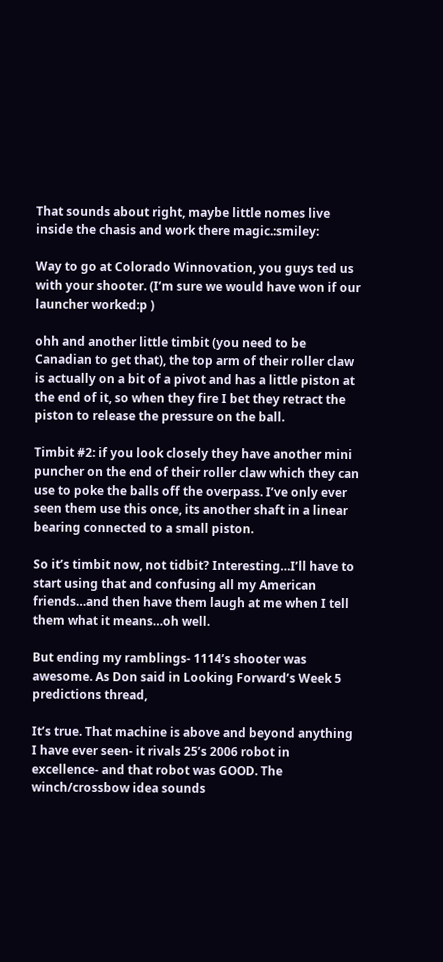That sounds about right, maybe little nomes live inside the chasis and work there magic.:smiley:

Way to go at Colorado Winnovation, you guys ted us with your shooter. (I’m sure we would have won if our launcher worked:p )

ohh and another little timbit (you need to be Canadian to get that), the top arm of their roller claw is actually on a bit of a pivot and has a little piston at the end of it, so when they fire I bet they retract the piston to release the pressure on the ball.

Timbit #2: if you look closely they have another mini puncher on the end of their roller claw which they can use to poke the balls off the overpass. I’ve only ever seen them use this once, its another shaft in a linear bearing connected to a small piston.

So it’s timbit now, not tidbit? Interesting…I’ll have to start using that and confusing all my American friends…and then have them laugh at me when I tell them what it means…oh well.

But ending my ramblings- 1114’s shooter was awesome. As Don said in Looking Forward’s Week 5 predictions thread,

It’s true. That machine is above and beyond anything I have ever seen- it rivals 25’s 2006 robot in excellence- and that robot was GOOD. The winch/crossbow idea sounds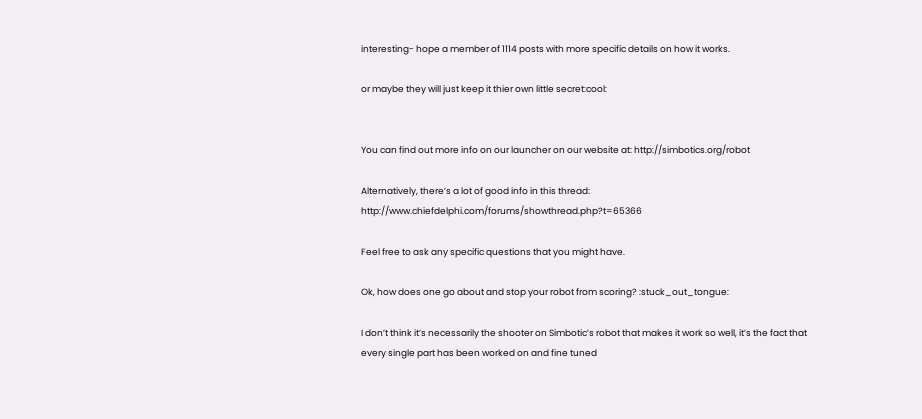interesting- hope a member of 1114 posts with more specific details on how it works.

or maybe they will just keep it thier own little secret:cool:


You can find out more info on our launcher on our website at: http://simbotics.org/robot

Alternatively, there’s a lot of good info in this thread: http://www.chiefdelphi.com/forums/showthread.php?t=65366

Feel free to ask any specific questions that you might have.

Ok, how does one go about and stop your robot from scoring? :stuck_out_tongue:

I don’t think it’s necessarily the shooter on Simbotic’s robot that makes it work so well, it’s the fact that every single part has been worked on and fine tuned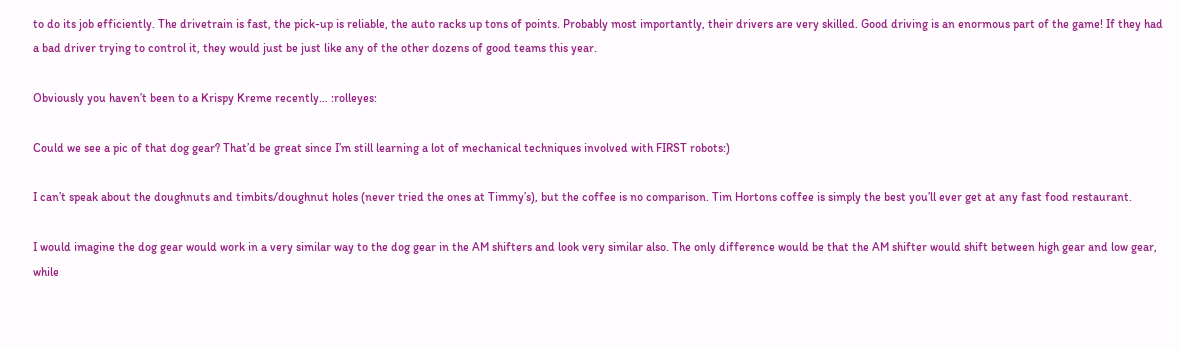to do its job efficiently. The drivetrain is fast, the pick-up is reliable, the auto racks up tons of points. Probably most importantly, their drivers are very skilled. Good driving is an enormous part of the game! If they had a bad driver trying to control it, they would just be just like any of the other dozens of good teams this year.

Obviously you haven’t been to a Krispy Kreme recently… :rolleyes:

Could we see a pic of that dog gear? That’d be great since I’m still learning a lot of mechanical techniques involved with FIRST robots:)

I can’t speak about the doughnuts and timbits/doughnut holes (never tried the ones at Timmy’s), but the coffee is no comparison. Tim Hortons coffee is simply the best you’ll ever get at any fast food restaurant.

I would imagine the dog gear would work in a very similar way to the dog gear in the AM shifters and look very similar also. The only difference would be that the AM shifter would shift between high gear and low gear, while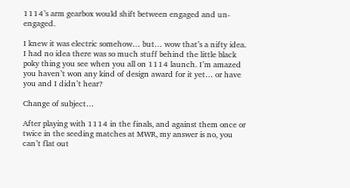1114’s arm gearbox would shift between engaged and un-engaged.

I knew it was electric somehow… but… wow that’s a nifty idea. I had no idea there was so much stuff behind the little black poky thing you see when you all on 1114 launch. I’m amazed you haven’t won any kind of design award for it yet… or have you and I didn’t hear?

Change of subject…

After playing with 1114 in the finals, and against them once or twice in the seeding matches at MWR, my answer is no, you can’t flat out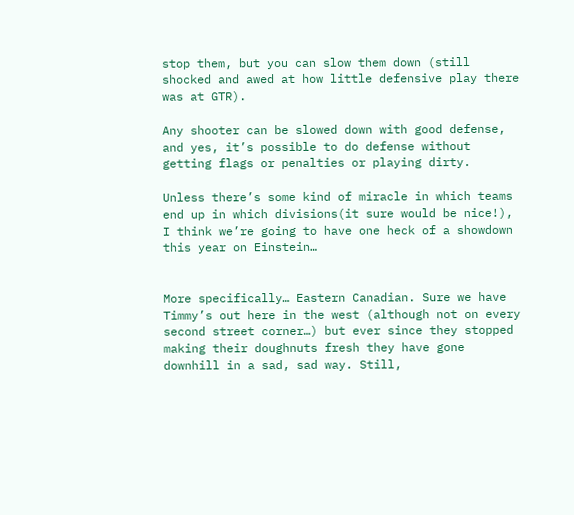stop them, but you can slow them down (still shocked and awed at how little defensive play there was at GTR).

Any shooter can be slowed down with good defense, and yes, it’s possible to do defense without getting flags or penalties or playing dirty.

Unless there’s some kind of miracle in which teams end up in which divisions(it sure would be nice!), I think we’re going to have one heck of a showdown this year on Einstein…


More specifically… Eastern Canadian. Sure we have Timmy’s out here in the west (although not on every second street corner…) but ever since they stopped making their doughnuts fresh they have gone downhill in a sad, sad way. Still,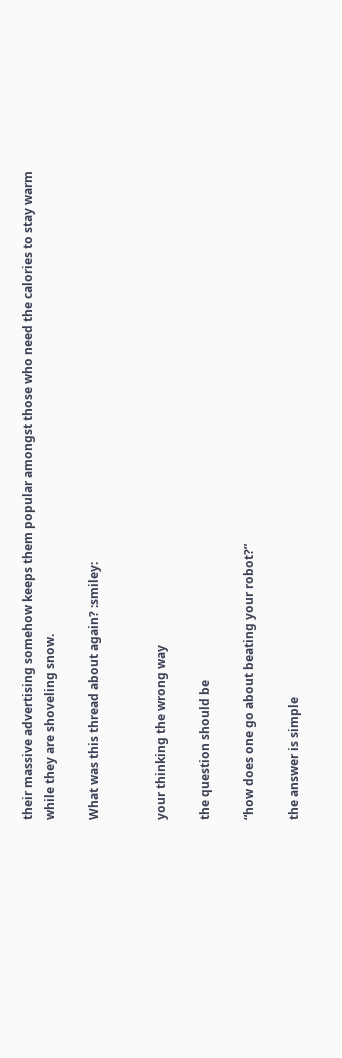their massive advertising somehow keeps them popular amongst those who need the calories to stay warm while they are shoveling snow.

What was this thread about again? :smiley:


your thinking the wrong way

the question should be

“how does one go about beating your robot?”

the answer is simple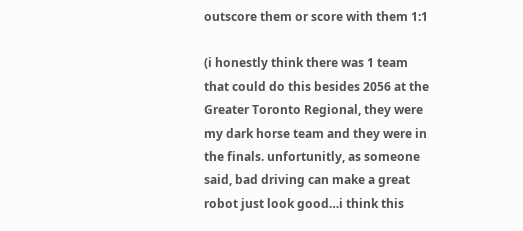outscore them or score with them 1:1

(i honestly think there was 1 team that could do this besides 2056 at the Greater Toronto Regional, they were my dark horse team and they were in the finals. unfortunitly, as someone said, bad driving can make a great robot just look good…i think this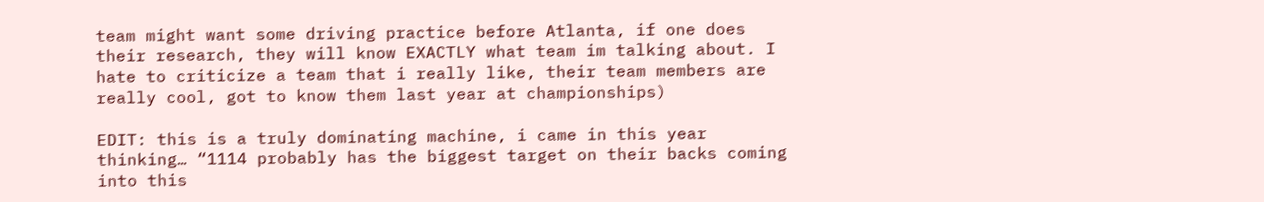team might want some driving practice before Atlanta, if one does their research, they will know EXACTLY what team im talking about. I hate to criticize a team that i really like, their team members are really cool, got to know them last year at championships)

EDIT: this is a truly dominating machine, i came in this year thinking… “1114 probably has the biggest target on their backs coming into this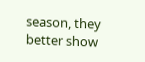season, they better show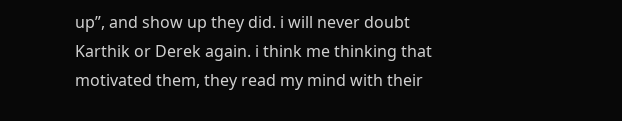up”, and show up they did. i will never doubt Karthik or Derek again. i think me thinking that motivated them, they read my mind with their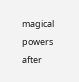magical powers after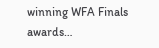winning WFA Finals awards…